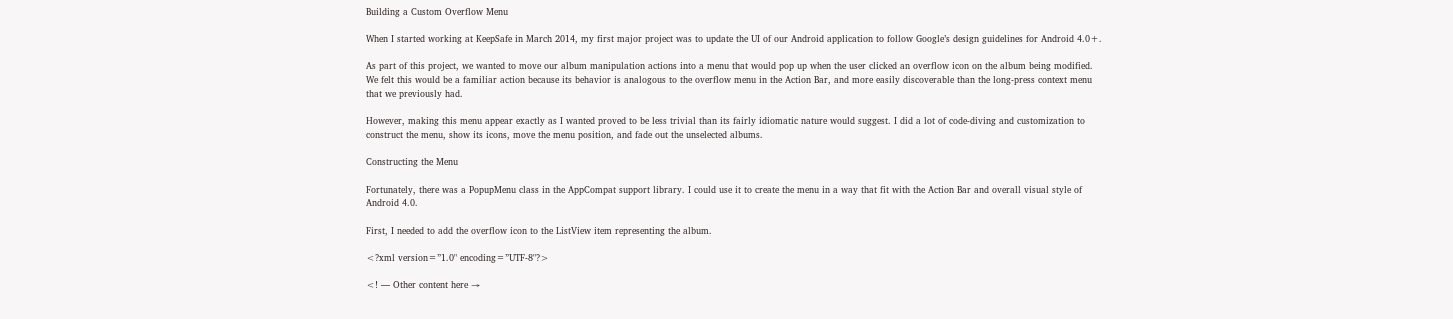Building a Custom Overflow Menu

When I started working at KeepSafe in March 2014, my first major project was to update the UI of our Android application to follow Google’s design guidelines for Android 4.0+.

As part of this project, we wanted to move our album manipulation actions into a menu that would pop up when the user clicked an overflow icon on the album being modified. We felt this would be a familiar action because its behavior is analogous to the overflow menu in the Action Bar, and more easily discoverable than the long-press context menu that we previously had.

However, making this menu appear exactly as I wanted proved to be less trivial than its fairly idiomatic nature would suggest. I did a lot of code-diving and customization to construct the menu, show its icons, move the menu position, and fade out the unselected albums.

Constructing the Menu

Fortunately, there was a PopupMenu class in the AppCompat support library. I could use it to create the menu in a way that fit with the Action Bar and overall visual style of Android 4.0.

First, I needed to add the overflow icon to the ListView item representing the album.

<?xml version=”1.0" encoding=”UTF-8"?>

<! — Other content here →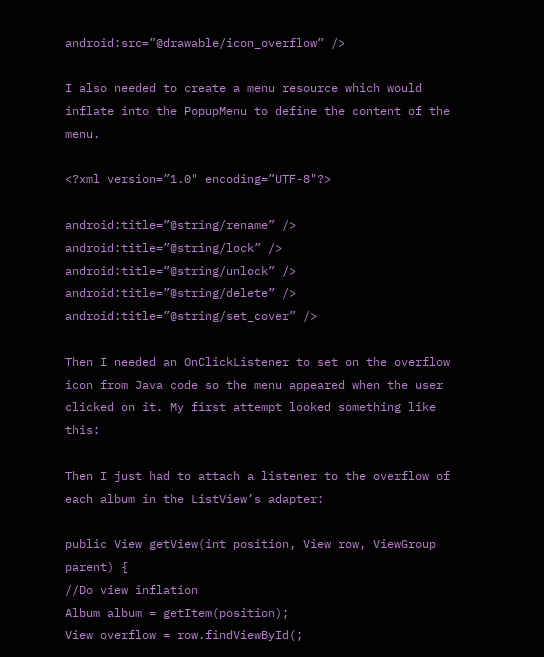android:src=”@drawable/icon_overflow” />

I also needed to create a menu resource which would inflate into the PopupMenu to define the content of the menu.

<?xml version=”1.0" encoding=”UTF-8"?>

android:title=”@string/rename” />
android:title=”@string/lock” />
android:title=”@string/unlock” />
android:title=”@string/delete” />
android:title=”@string/set_cover” />

Then I needed an OnClickListener to set on the overflow icon from Java code so the menu appeared when the user clicked on it. My first attempt looked something like this:

Then I just had to attach a listener to the overflow of each album in the ListView’s adapter:

public View getView(int position, View row, ViewGroup parent) {
//Do view inflation
Album album = getItem(position);
View overflow = row.findViewById(;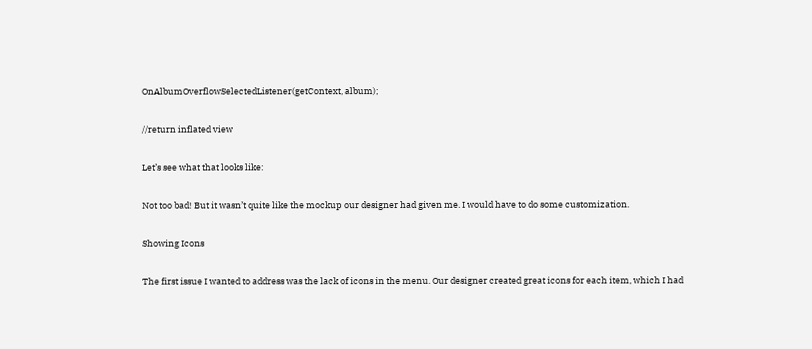OnAlbumOverflowSelectedListener(getContext, album);

//return inflated view

Let’s see what that looks like:

Not too bad! But it wasn’t quite like the mockup our designer had given me. I would have to do some customization.

Showing Icons

The first issue I wanted to address was the lack of icons in the menu. Our designer created great icons for each item, which I had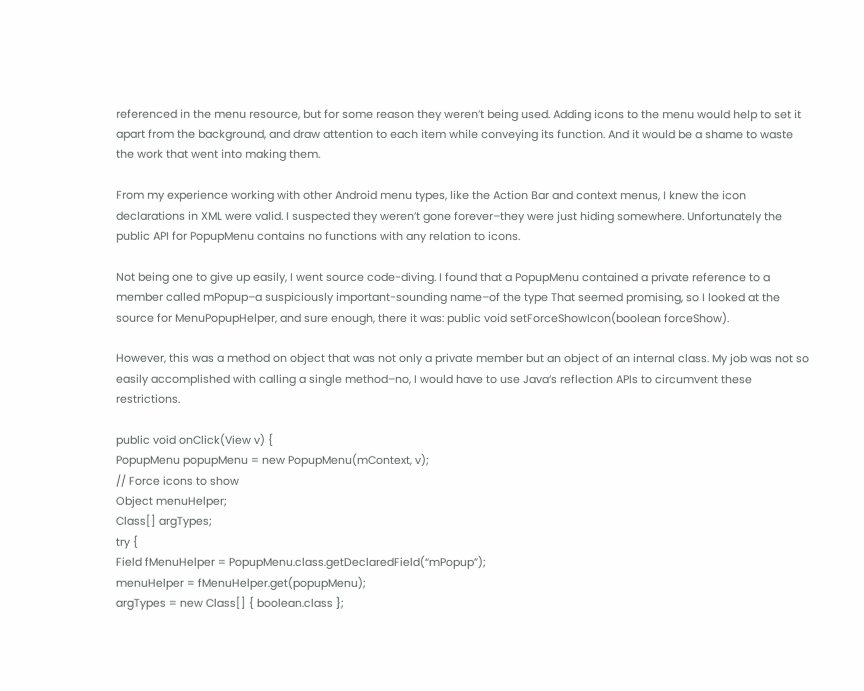referenced in the menu resource, but for some reason they weren’t being used. Adding icons to the menu would help to set it apart from the background, and draw attention to each item while conveying its function. And it would be a shame to waste the work that went into making them.

From my experience working with other Android menu types, like the Action Bar and context menus, I knew the icon declarations in XML were valid. I suspected they weren’t gone forever–they were just hiding somewhere. Unfortunately the public API for PopupMenu contains no functions with any relation to icons.

Not being one to give up easily, I went source code-diving. I found that a PopupMenu contained a private reference to a member called mPopup–a suspiciously important-sounding name–of the type That seemed promising, so I looked at the source for MenuPopupHelper, and sure enough, there it was: public void setForceShowIcon(boolean forceShow).

However, this was a method on object that was not only a private member but an object of an internal class. My job was not so easily accomplished with calling a single method–no, I would have to use Java’s reflection APIs to circumvent these restrictions.

public void onClick(View v) {
PopupMenu popupMenu = new PopupMenu(mContext, v);
// Force icons to show
Object menuHelper;
Class[] argTypes;
try {
Field fMenuHelper = PopupMenu.class.getDeclaredField(“mPopup”);
menuHelper = fMenuHelper.get(popupMenu);
argTypes = new Class[] { boolean.class };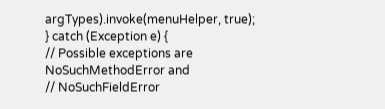argTypes).invoke(menuHelper, true);
} catch (Exception e) {
// Possible exceptions are NoSuchMethodError and
// NoSuchFieldError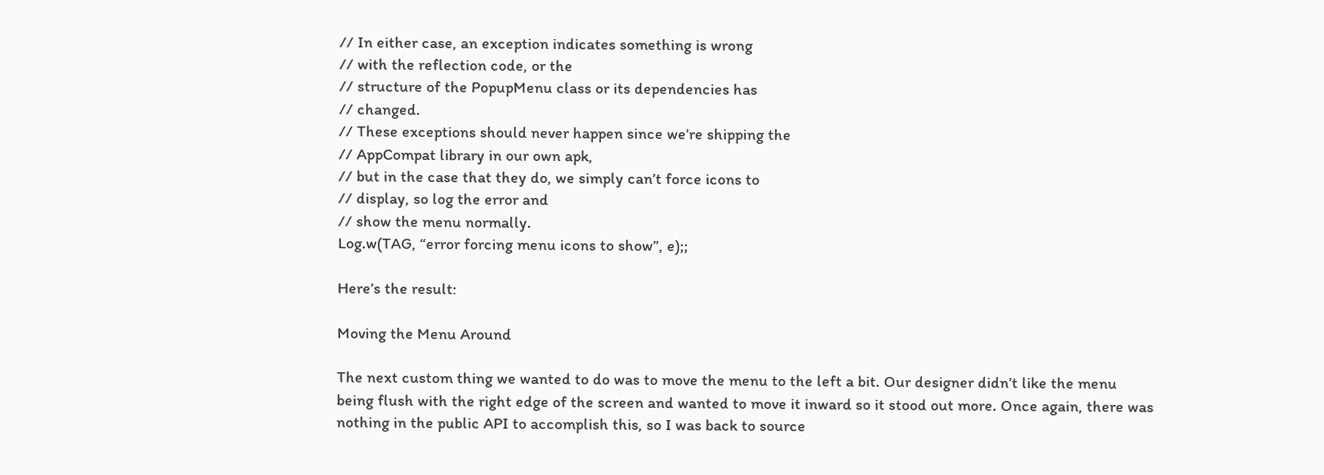// In either case, an exception indicates something is wrong
// with the reflection code, or the
// structure of the PopupMenu class or its dependencies has
// changed.
// These exceptions should never happen since we’re shipping the
// AppCompat library in our own apk,
// but in the case that they do, we simply can’t force icons to
// display, so log the error and
// show the menu normally.
Log.w(TAG, “error forcing menu icons to show”, e);;

Here’s the result:

Moving the Menu Around

The next custom thing we wanted to do was to move the menu to the left a bit. Our designer didn’t like the menu being flush with the right edge of the screen and wanted to move it inward so it stood out more. Once again, there was nothing in the public API to accomplish this, so I was back to source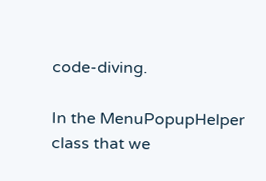code-diving.

In the MenuPopupHelper class that we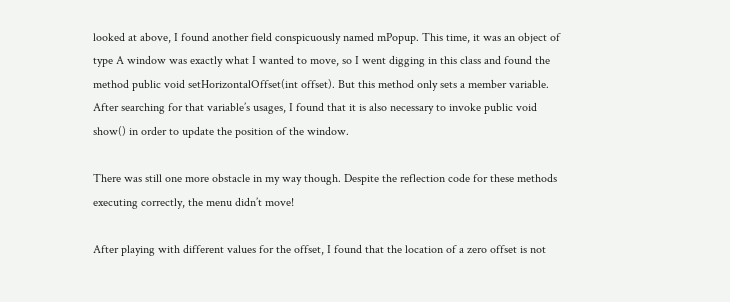looked at above, I found another field conspicuously named mPopup. This time, it was an object of type A window was exactly what I wanted to move, so I went digging in this class and found the method public void setHorizontalOffset(int offset). But this method only sets a member variable. After searching for that variable’s usages, I found that it is also necessary to invoke public void show() in order to update the position of the window.

There was still one more obstacle in my way though. Despite the reflection code for these methods executing correctly, the menu didn’t move!

After playing with different values for the offset, I found that the location of a zero offset is not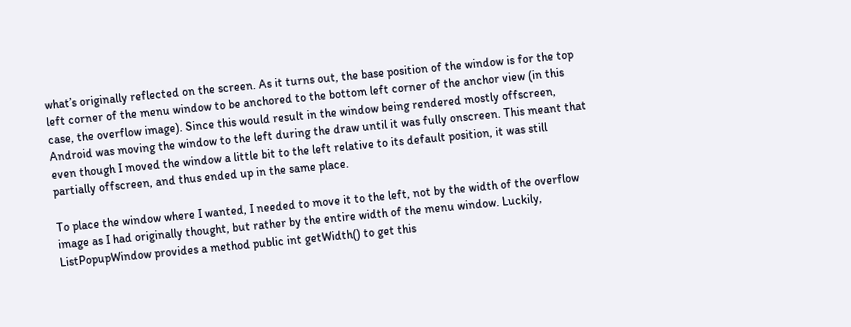what’s originally reflected on the screen. As it turns out, the base position of the window is for the top left corner of the menu window to be anchored to the bottom left corner of the anchor view (in this case, the overflow image). Since this would result in the window being rendered mostly offscreen, Android was moving the window to the left during the draw until it was fully onscreen. This meant that even though I moved the window a little bit to the left relative to its default position, it was still partially offscreen, and thus ended up in the same place.

To place the window where I wanted, I needed to move it to the left, not by the width of the overflow image as I had originally thought, but rather by the entire width of the menu window. Luckily, ListPopupWindow provides a method public int getWidth() to get this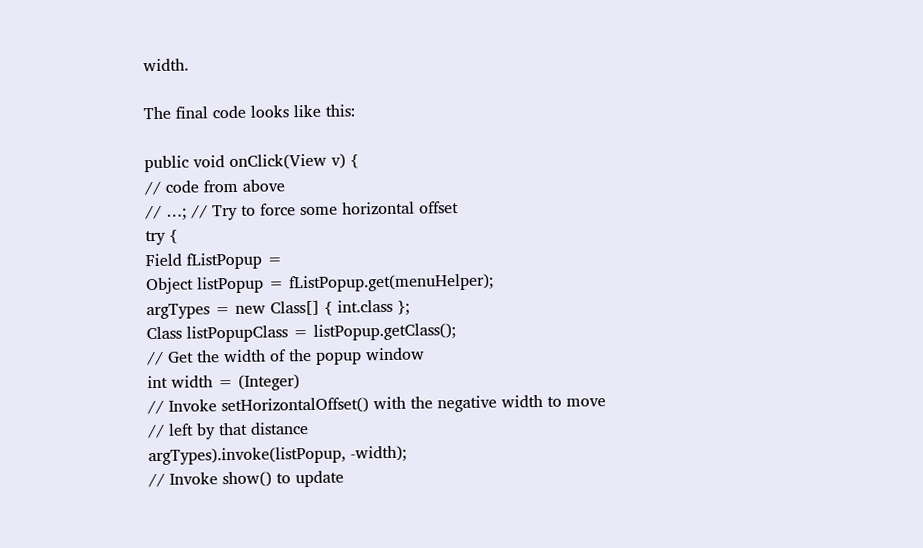width.

The final code looks like this:

public void onClick(View v) {
// code from above
// …; // Try to force some horizontal offset
try {
Field fListPopup =
Object listPopup = fListPopup.get(menuHelper);
argTypes = new Class[] { int.class };
Class listPopupClass = listPopup.getClass();
// Get the width of the popup window
int width = (Integer)
// Invoke setHorizontalOffset() with the negative width to move
// left by that distance
argTypes).invoke(listPopup, -width);
// Invoke show() to update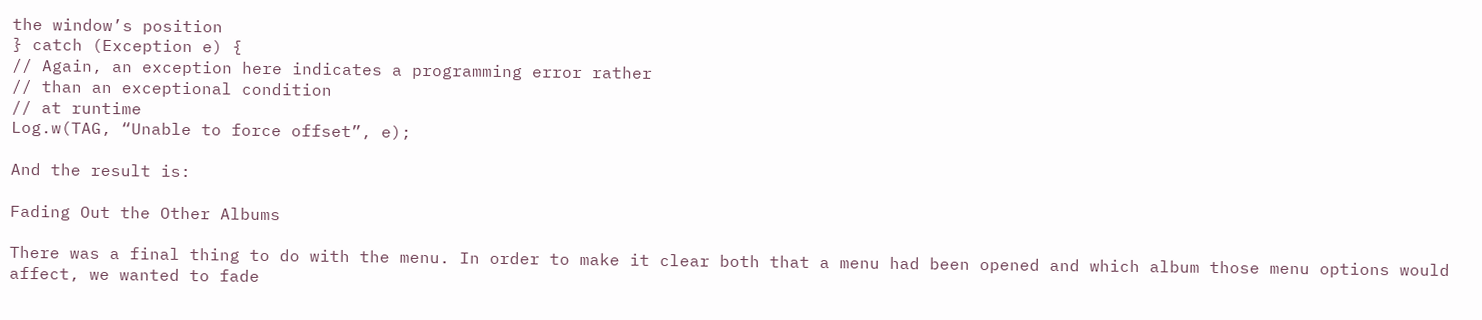the window’s position
} catch (Exception e) {
// Again, an exception here indicates a programming error rather
// than an exceptional condition
// at runtime
Log.w(TAG, “Unable to force offset”, e);

And the result is:

Fading Out the Other Albums

There was a final thing to do with the menu. In order to make it clear both that a menu had been opened and which album those menu options would affect, we wanted to fade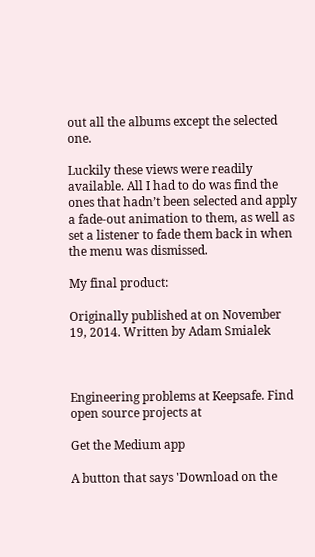out all the albums except the selected one.

Luckily these views were readily available. All I had to do was find the ones that hadn’t been selected and apply a fade-out animation to them, as well as set a listener to fade them back in when the menu was dismissed.

My final product:

Originally published at on November 19, 2014. Written by Adam Smialek



Engineering problems at Keepsafe. Find open source projects at

Get the Medium app

A button that says 'Download on the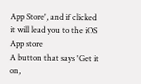App Store', and if clicked it will lead you to the iOS App store
A button that says 'Get it on,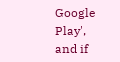Google Play', and if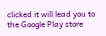clicked it will lead you to the Google Play store